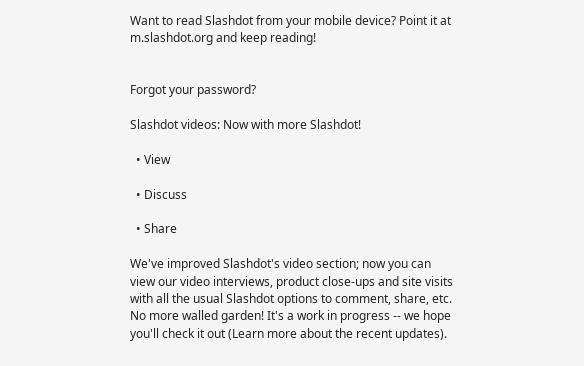Want to read Slashdot from your mobile device? Point it at m.slashdot.org and keep reading!


Forgot your password?

Slashdot videos: Now with more Slashdot!

  • View

  • Discuss

  • Share

We've improved Slashdot's video section; now you can view our video interviews, product close-ups and site visits with all the usual Slashdot options to comment, share, etc. No more walled garden! It's a work in progress -- we hope you'll check it out (Learn more about the recent updates).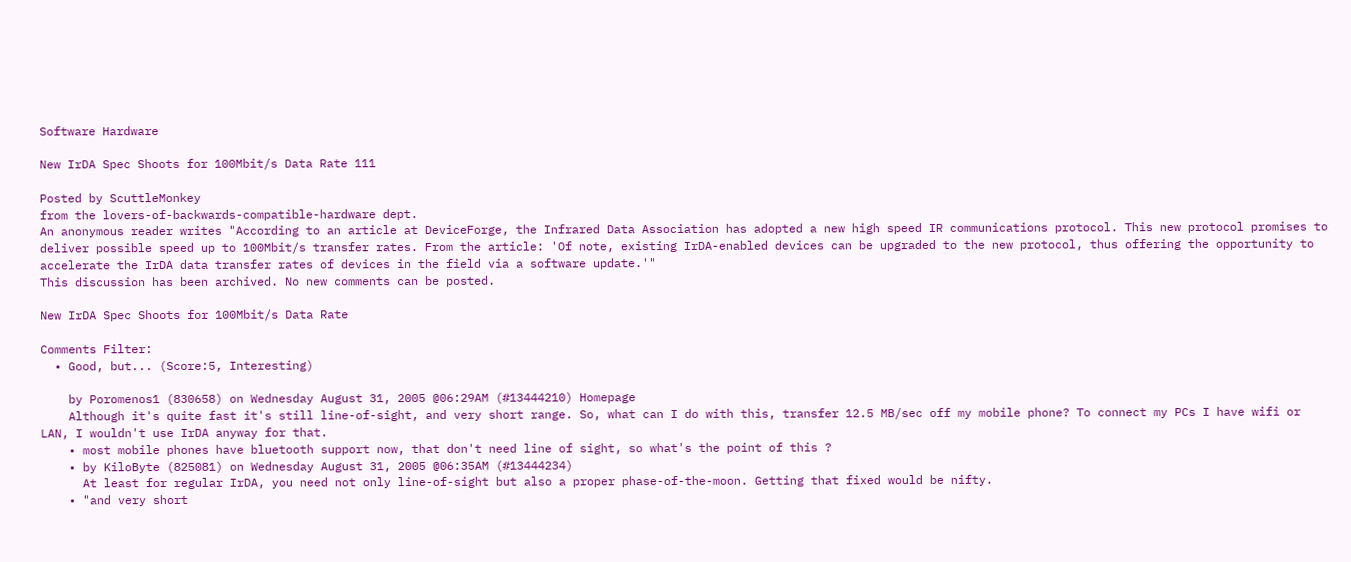Software Hardware

New IrDA Spec Shoots for 100Mbit/s Data Rate 111

Posted by ScuttleMonkey
from the lovers-of-backwards-compatible-hardware dept.
An anonymous reader writes "According to an article at DeviceForge, the Infrared Data Association has adopted a new high speed IR communications protocol. This new protocol promises to deliver possible speed up to 100Mbit/s transfer rates. From the article: 'Of note, existing IrDA-enabled devices can be upgraded to the new protocol, thus offering the opportunity to accelerate the IrDA data transfer rates of devices in the field via a software update.'"
This discussion has been archived. No new comments can be posted.

New IrDA Spec Shoots for 100Mbit/s Data Rate

Comments Filter:
  • Good, but... (Score:5, Interesting)

    by Poromenos1 (830658) on Wednesday August 31, 2005 @06:29AM (#13444210) Homepage
    Although it's quite fast it's still line-of-sight, and very short range. So, what can I do with this, transfer 12.5 MB/sec off my mobile phone? To connect my PCs I have wifi or LAN, I wouldn't use IrDA anyway for that.
    • most mobile phones have bluetooth support now, that don't need line of sight, so what's the point of this ?
    • by KiloByte (825081) on Wednesday August 31, 2005 @06:35AM (#13444234)
      At least for regular IrDA, you need not only line-of-sight but also a proper phase-of-the-moon. Getting that fixed would be nifty.
    • "and very short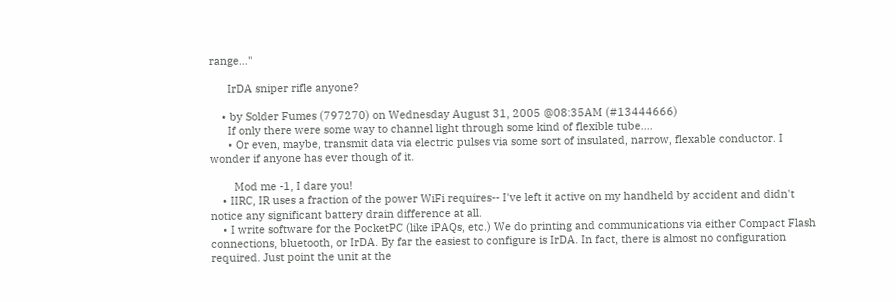range..."

      IrDA sniper rifle anyone?

    • by Solder Fumes (797270) on Wednesday August 31, 2005 @08:35AM (#13444666)
      If only there were some way to channel light through some kind of flexible tube....
      • Or even, maybe, transmit data via electric pulses via some sort of insulated, narrow, flexable conductor. I wonder if anyone has ever though of it.

        Mod me -1, I dare you!
    • IIRC, IR uses a fraction of the power WiFi requires-- I've left it active on my handheld by accident and didn't notice any significant battery drain difference at all.
    • I write software for the PocketPC (like iPAQs, etc.) We do printing and communications via either Compact Flash connections, bluetooth, or IrDA. By far the easiest to configure is IrDA. In fact, there is almost no configuration required. Just point the unit at the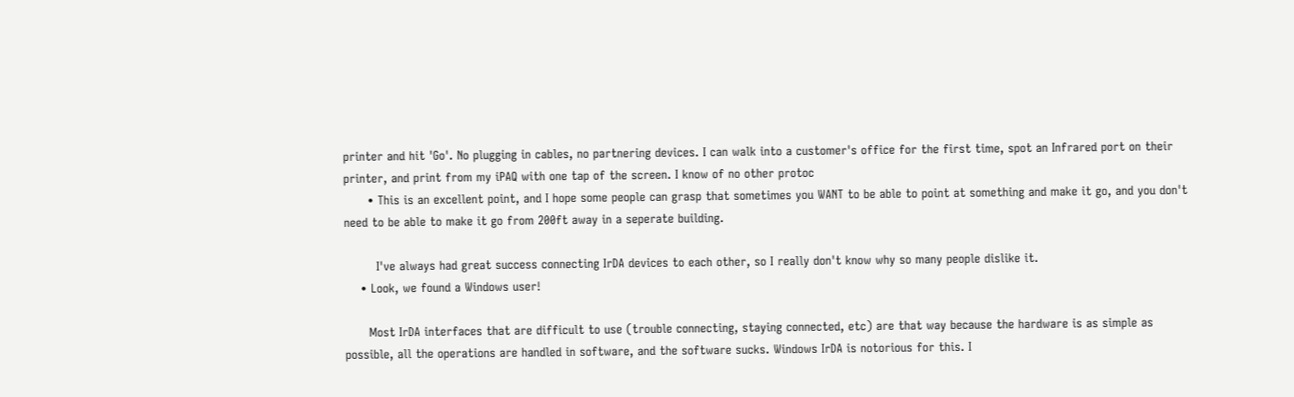printer and hit 'Go'. No plugging in cables, no partnering devices. I can walk into a customer's office for the first time, spot an Infrared port on their printer, and print from my iPAQ with one tap of the screen. I know of no other protoc
      • This is an excellent point, and I hope some people can grasp that sometimes you WANT to be able to point at something and make it go, and you don't need to be able to make it go from 200ft away in a seperate building.

        I've always had great success connecting IrDA devices to each other, so I really don't know why so many people dislike it.
    • Look, we found a Windows user!

      Most IrDA interfaces that are difficult to use (trouble connecting, staying connected, etc) are that way because the hardware is as simple as possible, all the operations are handled in software, and the software sucks. Windows IrDA is notorious for this. I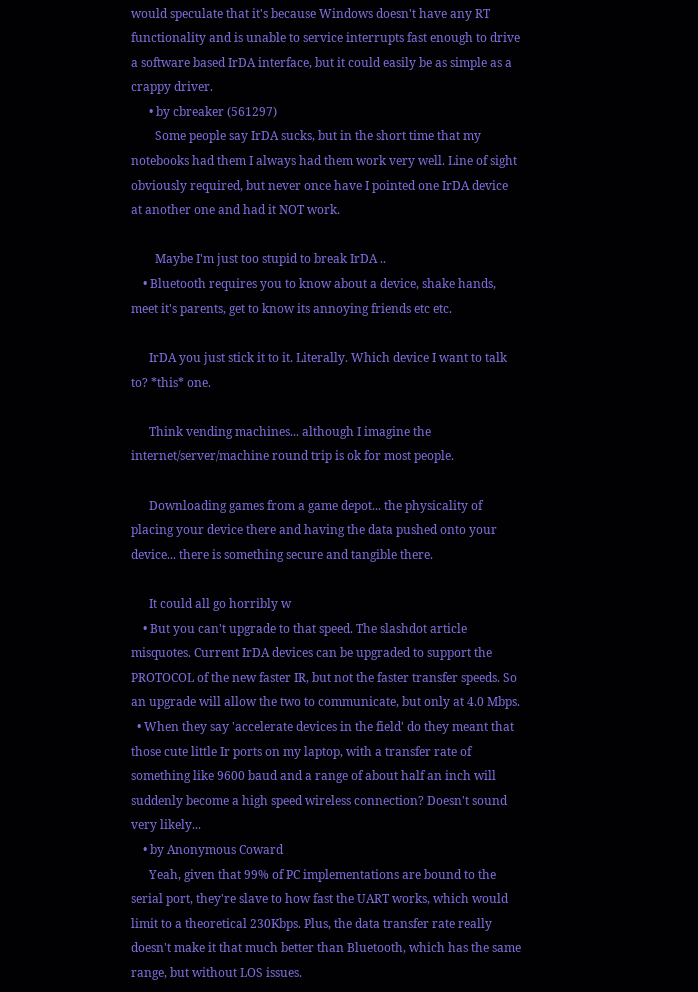would speculate that it's because Windows doesn't have any RT functionality and is unable to service interrupts fast enough to drive a software based IrDA interface, but it could easily be as simple as a crappy driver.
      • by cbreaker (561297)
        Some people say IrDA sucks, but in the short time that my notebooks had them I always had them work very well. Line of sight obviously required, but never once have I pointed one IrDA device at another one and had it NOT work.

        Maybe I'm just too stupid to break IrDA ..
    • Bluetooth requires you to know about a device, shake hands, meet it's parents, get to know its annoying friends etc etc.

      IrDA you just stick it to it. Literally. Which device I want to talk to? *this* one.

      Think vending machines... although I imagine the internet/server/machine round trip is ok for most people.

      Downloading games from a game depot... the physicality of placing your device there and having the data pushed onto your device... there is something secure and tangible there.

      It could all go horribly w
    • But you can't upgrade to that speed. The slashdot article misquotes. Current IrDA devices can be upgraded to support the PROTOCOL of the new faster IR, but not the faster transfer speeds. So an upgrade will allow the two to communicate, but only at 4.0 Mbps.
  • When they say 'accelerate devices in the field' do they meant that those cute little Ir ports on my laptop, with a transfer rate of something like 9600 baud and a range of about half an inch will suddenly become a high speed wireless connection? Doesn't sound very likely...
    • by Anonymous Coward
      Yeah, given that 99% of PC implementations are bound to the serial port, they're slave to how fast the UART works, which would limit to a theoretical 230Kbps. Plus, the data transfer rate really doesn't make it that much better than Bluetooth, which has the same range, but without LOS issues.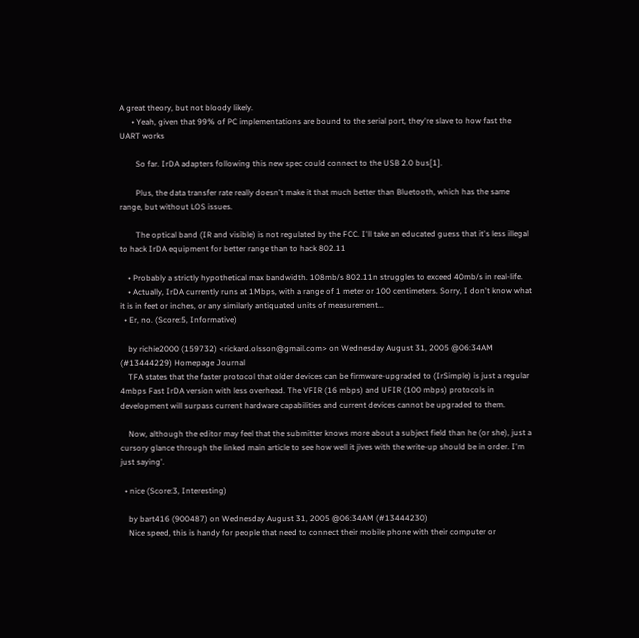A great theory, but not bloody likely.
      • Yeah, given that 99% of PC implementations are bound to the serial port, they're slave to how fast the UART works

        So far. IrDA adapters following this new spec could connect to the USB 2.0 bus[1].

        Plus, the data transfer rate really doesn't make it that much better than Bluetooth, which has the same range, but without LOS issues.

        The optical band (IR and visible) is not regulated by the FCC. I'll take an educated guess that it's less illegal to hack IrDA equipment for better range than to hack 802.11

    • Probably a strictly hypothetical max bandwidth. 108mb/s 802.11n struggles to exceed 40mb/s in real-life.
    • Actually, IrDA currently runs at 1Mbps, with a range of 1 meter or 100 centimeters. Sorry, I don't know what it is in feet or inches, or any similarly antiquated units of measurement...
  • Er, no. (Score:5, Informative)

    by richie2000 (159732) <rickard.olsson@gmail.com> on Wednesday August 31, 2005 @06:34AM (#13444229) Homepage Journal
    TFA states that the faster protocol that older devices can be firmware-upgraded to (IrSimple) is just a regular 4mbps Fast IrDA version with less overhead. The VFIR (16 mbps) and UFIR (100 mbps) protocols in development will surpass current hardware capabilities and current devices cannot be upgraded to them.

    Now, although the editor may feel that the submitter knows more about a subject field than he (or she), just a cursory glance through the linked main article to see how well it jives with the write-up should be in order. I'm just saying'.

  • nice (Score:3, Interesting)

    by bart416 (900487) on Wednesday August 31, 2005 @06:34AM (#13444230)
    Nice speed, this is handy for people that need to connect their mobile phone with their computer or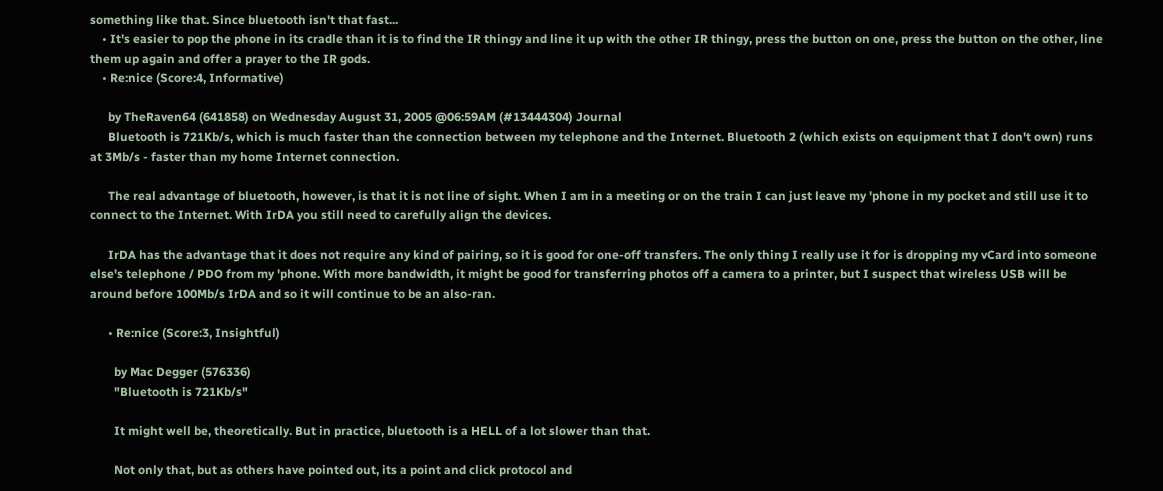something like that. Since bluetooth isn't that fast...
    • It's easier to pop the phone in its cradle than it is to find the IR thingy and line it up with the other IR thingy, press the button on one, press the button on the other, line them up again and offer a prayer to the IR gods.
    • Re:nice (Score:4, Informative)

      by TheRaven64 (641858) on Wednesday August 31, 2005 @06:59AM (#13444304) Journal
      Bluetooth is 721Kb/s, which is much faster than the connection between my telephone and the Internet. Bluetooth 2 (which exists on equipment that I don't own) runs at 3Mb/s - faster than my home Internet connection.

      The real advantage of bluetooth, however, is that it is not line of sight. When I am in a meeting or on the train I can just leave my 'phone in my pocket and still use it to connect to the Internet. With IrDA you still need to carefully align the devices.

      IrDA has the advantage that it does not require any kind of pairing, so it is good for one-off transfers. The only thing I really use it for is dropping my vCard into someone else's telephone / PDO from my 'phone. With more bandwidth, it might be good for transferring photos off a camera to a printer, but I suspect that wireless USB will be around before 100Mb/s IrDA and so it will continue to be an also-ran.

      • Re:nice (Score:3, Insightful)

        by Mac Degger (576336)
        "Bluetooth is 721Kb/s"

        It might well be, theoretically. But in practice, bluetooth is a HELL of a lot slower than that.

        Not only that, but as others have pointed out, its a point and click protocol and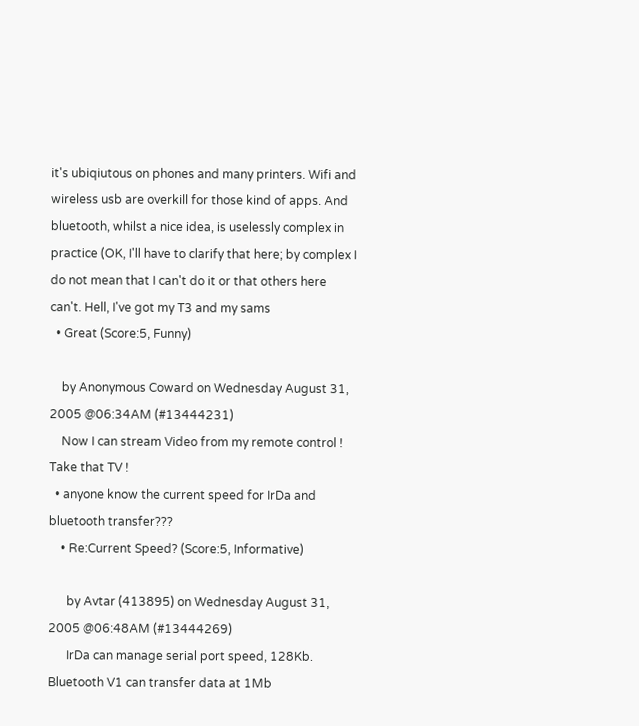it's ubiqiutous on phones and many printers. Wifi and wireless usb are overkill for those kind of apps. And bluetooth, whilst a nice idea, is uselessly complex in practice (OK, I'll have to clarify that here; by complex I do not mean that I can't do it or that others here can't. Hell, I've got my T3 and my sams
  • Great (Score:5, Funny)

    by Anonymous Coward on Wednesday August 31, 2005 @06:34AM (#13444231)
    Now I can stream Video from my remote control ! Take that TV !
  • anyone know the current speed for IrDa and bluetooth transfer???
    • Re:Current Speed? (Score:5, Informative)

      by Avtar (413895) on Wednesday August 31, 2005 @06:48AM (#13444269)
      IrDa can manage serial port speed, 128Kb. Bluetooth V1 can transfer data at 1Mb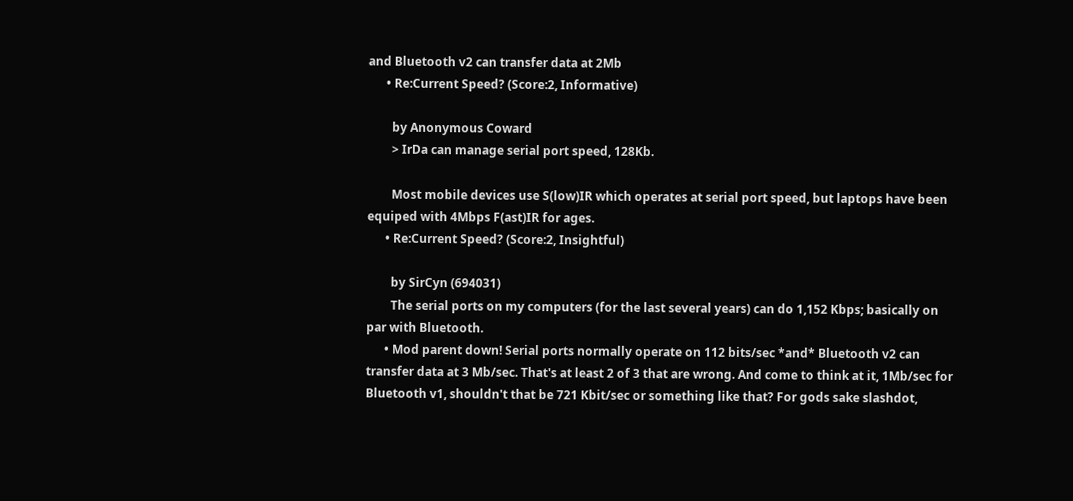and Bluetooth v2 can transfer data at 2Mb
      • Re:Current Speed? (Score:2, Informative)

        by Anonymous Coward
        > IrDa can manage serial port speed, 128Kb.

        Most mobile devices use S(low)IR which operates at serial port speed, but laptops have been equiped with 4Mbps F(ast)IR for ages.
      • Re:Current Speed? (Score:2, Insightful)

        by SirCyn (694031)
        The serial ports on my computers (for the last several years) can do 1,152 Kbps; basically on par with Bluetooth.
      • Mod parent down! Serial ports normally operate on 112 bits/sec *and* Bluetooth v2 can transfer data at 3 Mb/sec. That's at least 2 of 3 that are wrong. And come to think at it, 1Mb/sec for Bluetooth v1, shouldn't that be 721 Kbit/sec or something like that? For gods sake slashdot,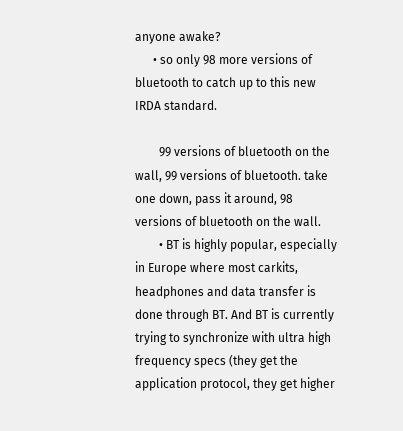anyone awake?
      • so only 98 more versions of bluetooth to catch up to this new IRDA standard.

        99 versions of bluetooth on the wall, 99 versions of bluetooth. take one down, pass it around, 98 versions of bluetooth on the wall.
        • BT is highly popular, especially in Europe where most carkits, headphones and data transfer is done through BT. And BT is currently trying to synchronize with ultra high frequency specs (they get the application protocol, they get higher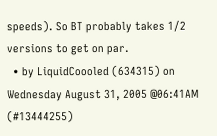speeds). So BT probably takes 1/2 versions to get on par.
  • by LiquidCoooled (634315) on Wednesday August 31, 2005 @06:41AM (#13444255)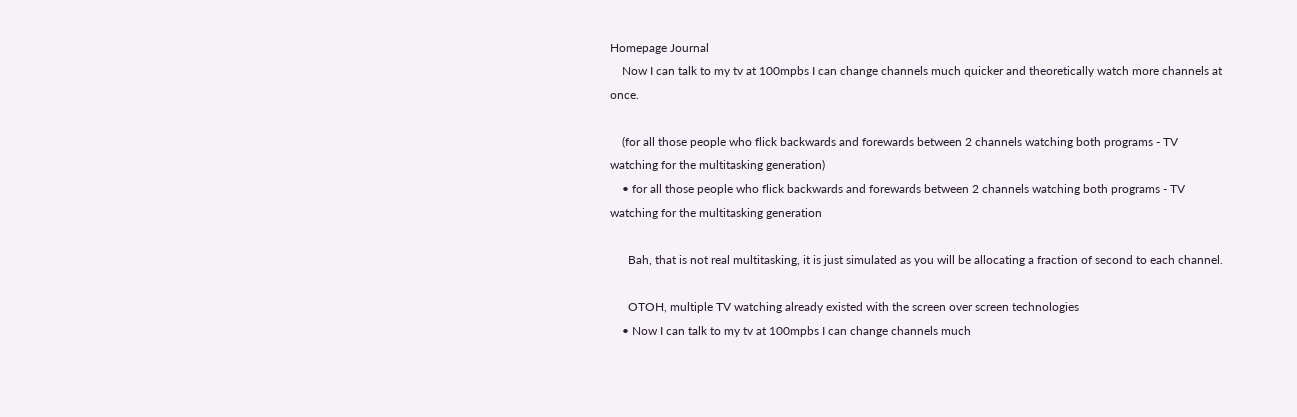Homepage Journal
    Now I can talk to my tv at 100mpbs I can change channels much quicker and theoretically watch more channels at once.

    (for all those people who flick backwards and forewards between 2 channels watching both programs - TV watching for the multitasking generation)
    • for all those people who flick backwards and forewards between 2 channels watching both programs - TV watching for the multitasking generation

      Bah, that is not real multitasking, it is just simulated as you will be allocating a fraction of second to each channel.

      OTOH, multiple TV watching already existed with the screen over screen technologies
    • Now I can talk to my tv at 100mpbs I can change channels much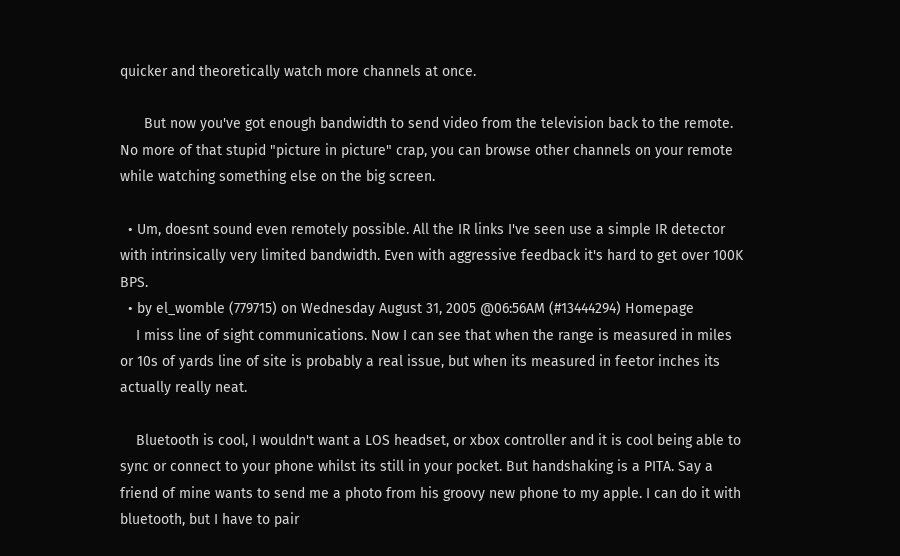quicker and theoretically watch more channels at once.

      But now you've got enough bandwidth to send video from the television back to the remote. No more of that stupid "picture in picture" crap, you can browse other channels on your remote while watching something else on the big screen.

  • Um, doesnt sound even remotely possible. All the IR links I've seen use a simple IR detector with intrinsically very limited bandwidth. Even with aggressive feedback it's hard to get over 100K BPS.
  • by el_womble (779715) on Wednesday August 31, 2005 @06:56AM (#13444294) Homepage
    I miss line of sight communications. Now I can see that when the range is measured in miles or 10s of yards line of site is probably a real issue, but when its measured in feetor inches its actually really neat.

    Bluetooth is cool, I wouldn't want a LOS headset, or xbox controller and it is cool being able to sync or connect to your phone whilst its still in your pocket. But handshaking is a PITA. Say a friend of mine wants to send me a photo from his groovy new phone to my apple. I can do it with bluetooth, but I have to pair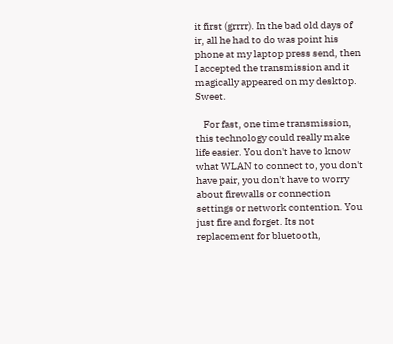it first (grrrr). In the bad old days of ir, all he had to do was point his phone at my laptop press send, then I accepted the transmission and it magically appeared on my desktop. Sweet.

    For fast, one time transmission, this technology could really make life easier. You don't have to know what WLAN to connect to, you don't have pair, you don't have to worry about firewalls or connection settings or network contention. You just fire and forget. Its not replacement for bluetooth,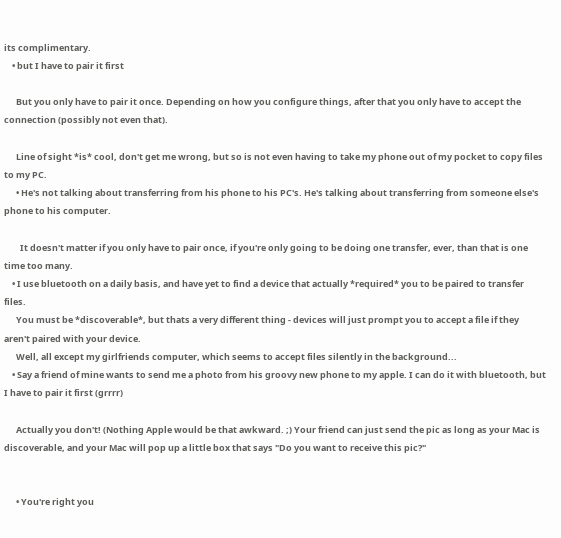its complimentary.
    • but I have to pair it first

      But you only have to pair it once. Depending on how you configure things, after that you only have to accept the connection (possibly not even that).

      Line of sight *is* cool, don't get me wrong, but so is not even having to take my phone out of my pocket to copy files to my PC.
      • He's not talking about transferring from his phone to his PC's. He's talking about transferring from someone else's phone to his computer.

        It doesn't matter if you only have to pair once, if you're only going to be doing one transfer, ever, than that is one time too many.
    • I use bluetooth on a daily basis, and have yet to find a device that actually *required* you to be paired to transfer files.
      You must be *discoverable*, but thats a very different thing - devices will just prompt you to accept a file if they aren't paired with your device.
      Well, all except my girlfriends computer, which seems to accept files silently in the background...
    • Say a friend of mine wants to send me a photo from his groovy new phone to my apple. I can do it with bluetooth, but I have to pair it first (grrrr)

      Actually you don't! (Nothing Apple would be that awkward. ;) Your friend can just send the pic as long as your Mac is discoverable, and your Mac will pop up a little box that says "Do you want to receive this pic?"


      • You're right you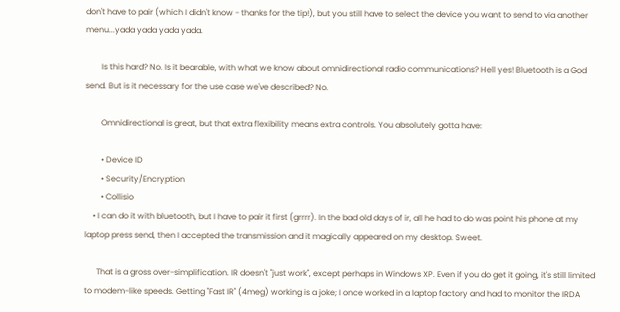don't have to pair (which I didn't know - thanks for the tip!), but you still have to select the device you want to send to via another menu...yada yada yada yada.

        Is this hard? No. Is it bearable, with what we know about omnidirectional radio communications? Hell yes! Bluetooth is a God send. But is it necessary for the use case we've described? No.

        Omnidirectional is great, but that extra flexibility means extra controls. You absolutely gotta have:

        • Device ID
        • Security/Encryption
        • Collisio
    • I can do it with bluetooth, but I have to pair it first (grrrr). In the bad old days of ir, all he had to do was point his phone at my laptop press send, then I accepted the transmission and it magically appeared on my desktop. Sweet.

      That is a gross over-simplification. IR doesn't "just work", except perhaps in Windows XP. Even if you do get it going, it's still limited to modem-like speeds. Getting "Fast IR" (4meg) working is a joke; I once worked in a laptop factory and had to monitor the IRDA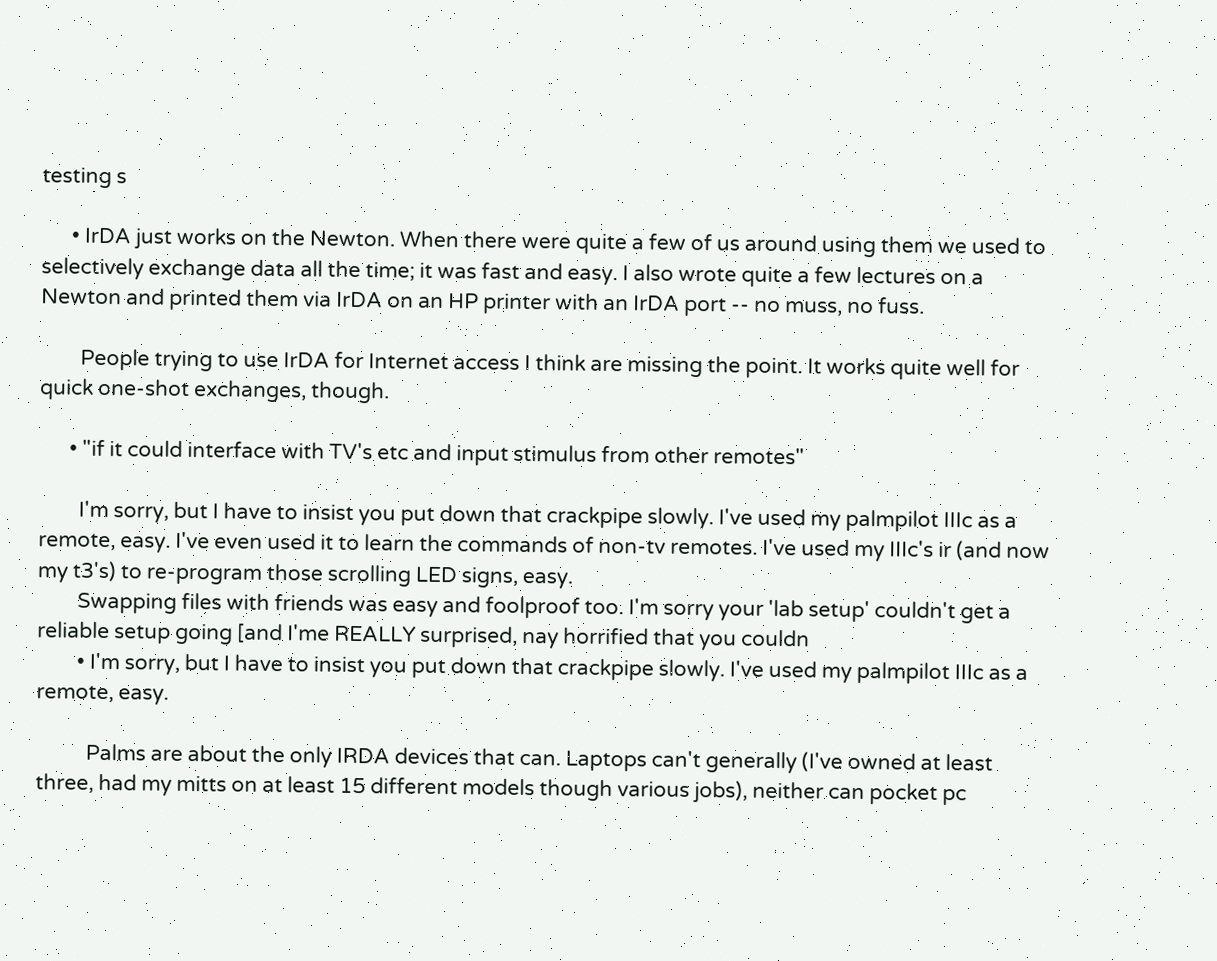testing s

      • IrDA just works on the Newton. When there were quite a few of us around using them we used to selectively exchange data all the time; it was fast and easy. I also wrote quite a few lectures on a Newton and printed them via IrDA on an HP printer with an IrDA port -- no muss, no fuss.

        People trying to use IrDA for Internet access I think are missing the point. It works quite well for quick one-shot exchanges, though.

      • "if it could interface with TV's etc and input stimulus from other remotes"

        I'm sorry, but I have to insist you put down that crackpipe slowly. I've used my palmpilot IIIc as a remote, easy. I've even used it to learn the commands of non-tv remotes. I've used my IIIc's ir (and now my t3's) to re-program those scrolling LED signs, easy.
        Swapping files with friends was easy and foolproof too. I'm sorry your 'lab setup' couldn't get a reliable setup going [and I'me REALLY surprised, nay horrified that you couldn
        • I'm sorry, but I have to insist you put down that crackpipe slowly. I've used my palmpilot IIIc as a remote, easy.

          Palms are about the only IRDA devices that can. Laptops can't generally (I've owned at least three, had my mitts on at least 15 different models though various jobs), neither can pocket pc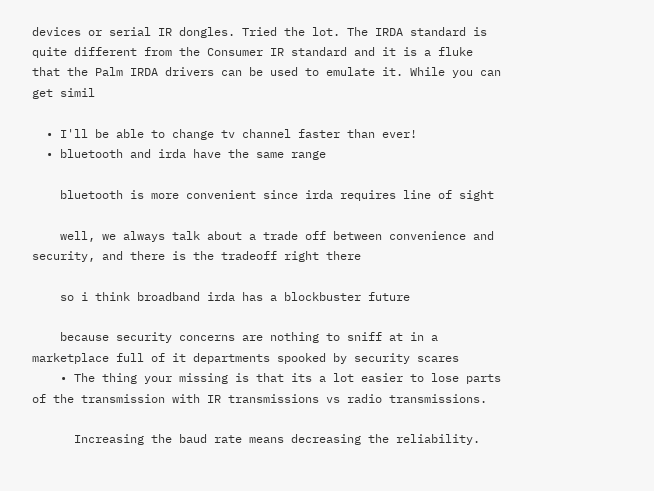devices or serial IR dongles. Tried the lot. The IRDA standard is quite different from the Consumer IR standard and it is a fluke that the Palm IRDA drivers can be used to emulate it. While you can get simil

  • I'll be able to change tv channel faster than ever!
  • bluetooth and irda have the same range

    bluetooth is more convenient since irda requires line of sight

    well, we always talk about a trade off between convenience and security, and there is the tradeoff right there

    so i think broadband irda has a blockbuster future

    because security concerns are nothing to sniff at in a marketplace full of it departments spooked by security scares
    • The thing your missing is that its a lot easier to lose parts of the transmission with IR transmissions vs radio transmissions.

      Increasing the baud rate means decreasing the reliability.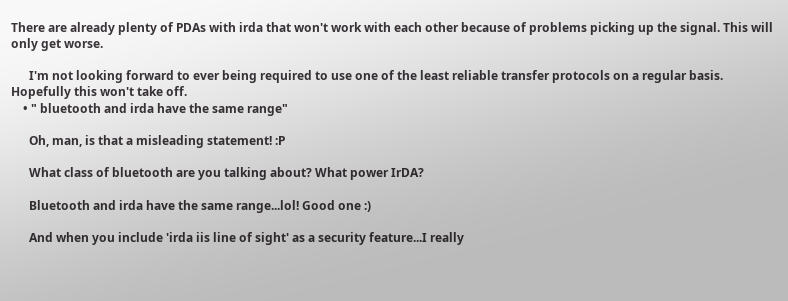There are already plenty of PDAs with irda that won't work with each other because of problems picking up the signal. This will only get worse.

      I'm not looking forward to ever being required to use one of the least reliable transfer protocols on a regular basis. Hopefully this won't take off.
    • " bluetooth and irda have the same range"

      Oh, man, is that a misleading statement! :P

      What class of bluetooth are you talking about? What power IrDA?

      Bluetooth and irda have the same range...lol! Good one :)

      And when you include 'irda iis line of sight' as a security feature...I really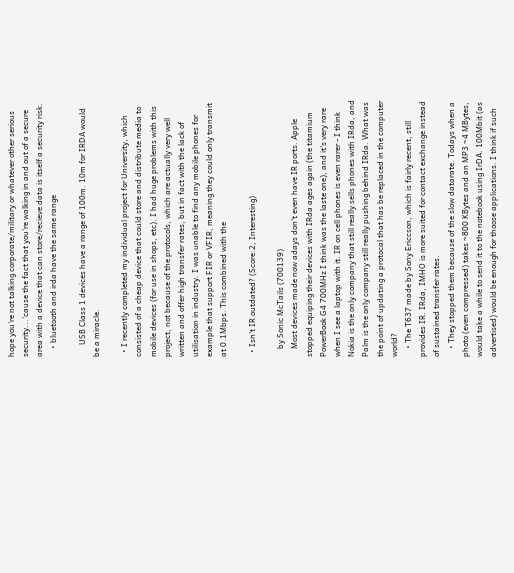hope you're not talking corporate/military or whatever other serious security...'cause the fact that you're walking in and out of a secure area with a device that can store/recieve data is itself a security risk.
    • bluetooth and irda have the same range

      USB Class 1 devices have a range of 100m. 10m for IRDA would be a miracle.

  • I recently completed my individual project for University, which consisted of a cheap device that could store and distribute media to mobile devices (for use in shops, etc). I had huge problems with this project, not because of the protocols, which are actually very well written and offer high transfer rates, but in fact with the lack of utilisation in industry. I was unable to find any mobile phones for example that support FIR or VFIR, meaning they could only transmit at 0.1Mbps. This combined with the

  • Isn't IR outdated? (Score:2, Interesting)

    by Sonic McTails (700139)
    Most devices made now adays don't even have IR ports. Apple stopped equiping their devices with IRda ages again (the titamium PowerBook G4 700MHz I think was the laste one), and it's very rare when I see a laptop with it. IR on cell phones is even rarer - I think Nokia is the only company that still really sells phones with IRda, and Palm is the only company still really pushing behind IRda. What was the point of updating a protocal that has be replaced in the computer world?
    • The T637 made by Sony Ericcson, which is fairly recent, still provides IR. IRda, IMHO is more suited for contact exchange instead of sustained transfer rates.
    • They stopped them because of the slow datarate. Todays when a photo (even compressed) takes ~800 KBytes and an MP3 ~4 MBytes, would take a while to send it to the notebook using IrDA. 100Mbit (as advertised) would be enough for thoose applications. I think if such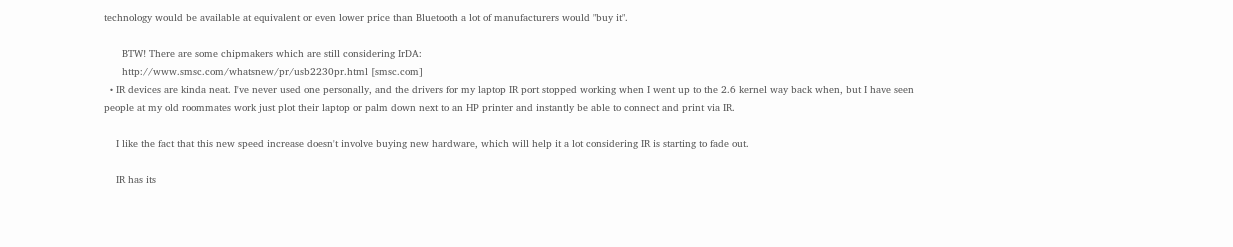technology would be available at equivalent or even lower price than Bluetooth a lot of manufacturers would "buy it".

      BTW! There are some chipmakers which are still considering IrDA:
      http://www.smsc.com/whatsnew/pr/usb2230pr.html [smsc.com]
  • IR devices are kinda neat. I've never used one personally, and the drivers for my laptop IR port stopped working when I went up to the 2.6 kernel way back when, but I have seen people at my old roommates work just plot their laptop or palm down next to an HP printer and instantly be able to connect and print via IR.

    I like the fact that this new speed increase doesn't involve buying new hardware, which will help it a lot considering IR is starting to fade out.

    IR has its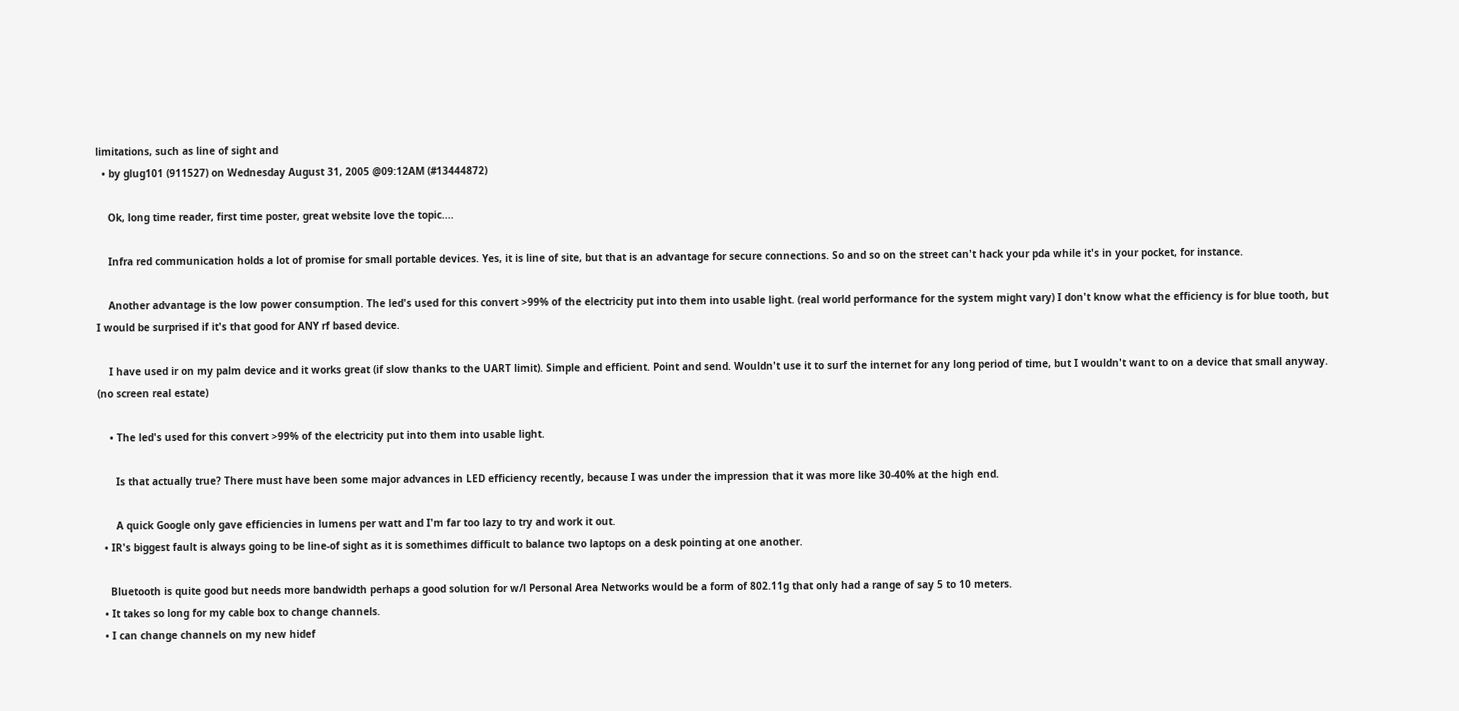limitations, such as line of sight and
  • by glug101 (911527) on Wednesday August 31, 2005 @09:12AM (#13444872)

    Ok, long time reader, first time poster, great website love the topic....

    Infra red communication holds a lot of promise for small portable devices. Yes, it is line of site, but that is an advantage for secure connections. So and so on the street can't hack your pda while it's in your pocket, for instance.

    Another advantage is the low power consumption. The led's used for this convert >99% of the electricity put into them into usable light. (real world performance for the system might vary) I don't know what the efficiency is for blue tooth, but I would be surprised if it's that good for ANY rf based device.

    I have used ir on my palm device and it works great (if slow thanks to the UART limit). Simple and efficient. Point and send. Wouldn't use it to surf the internet for any long period of time, but I wouldn't want to on a device that small anyway. (no screen real estate)

    • The led's used for this convert >99% of the electricity put into them into usable light.

      Is that actually true? There must have been some major advances in LED efficiency recently, because I was under the impression that it was more like 30-40% at the high end.

      A quick Google only gave efficiencies in lumens per watt and I'm far too lazy to try and work it out.
  • IR's biggest fault is always going to be line-of sight as it is somethimes difficult to balance two laptops on a desk pointing at one another.

    Bluetooth is quite good but needs more bandwidth perhaps a good solution for w/l Personal Area Networks would be a form of 802.11g that only had a range of say 5 to 10 meters.
  • It takes so long for my cable box to change channels.
  • I can change channels on my new hidef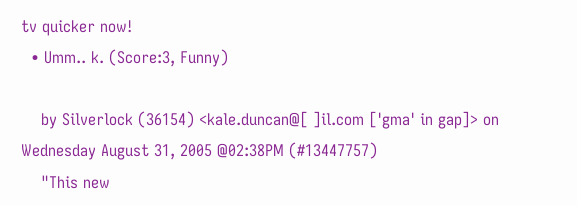tv quicker now!
  • Umm.. k. (Score:3, Funny)

    by Silverlock (36154) <kale.duncan@[ ]il.com ['gma' in gap]> on Wednesday August 31, 2005 @02:38PM (#13447757)
    "This new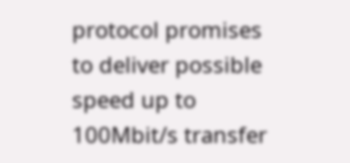protocol promises to deliver possible speed up to 100Mbit/s transfer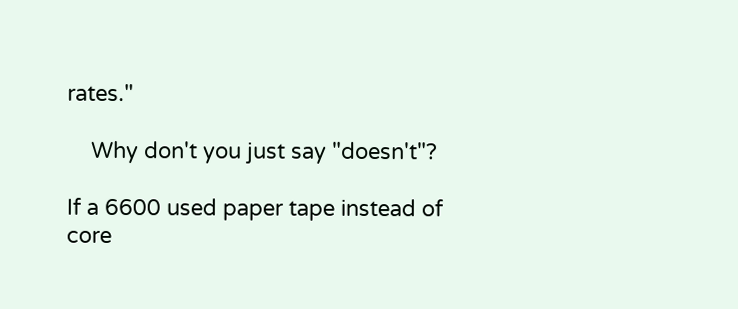rates."

    Why don't you just say "doesn't"?

If a 6600 used paper tape instead of core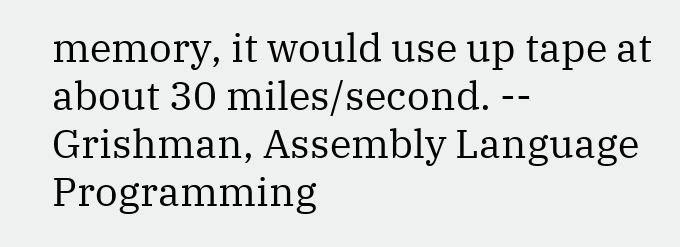memory, it would use up tape at about 30 miles/second. -- Grishman, Assembly Language Programming